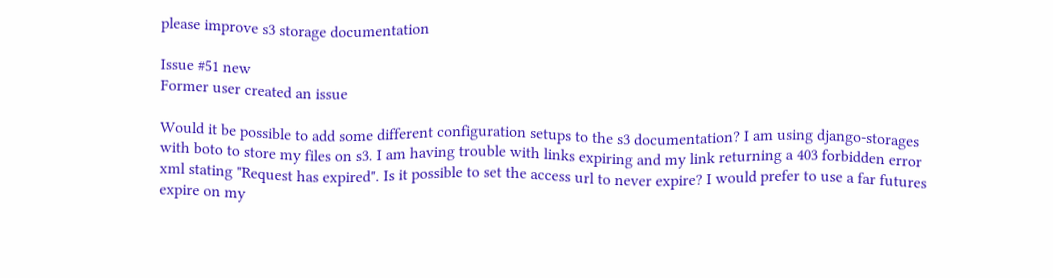please improve s3 storage documentation

Issue #51 new
Former user created an issue

Would it be possible to add some different configuration setups to the s3 documentation? I am using django-storages with boto to store my files on s3. I am having trouble with links expiring and my link returning a 403 forbidden error xml stating "Request has expired". Is it possible to set the access url to never expire? I would prefer to use a far futures expire on my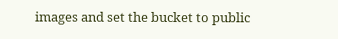images and set the bucket to public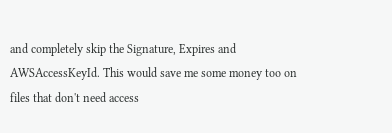and completely skip the Signature, Expires and AWSAccessKeyId. This would save me some money too on files that don't need access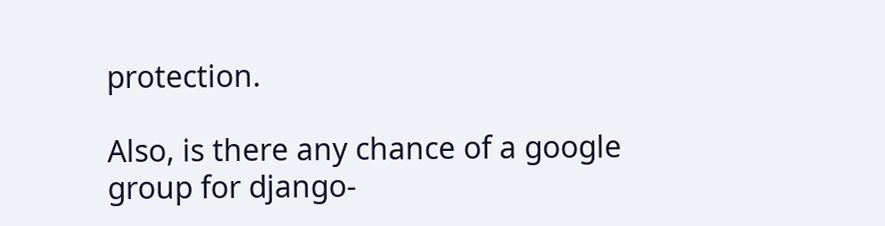protection.

Also, is there any chance of a google group for django-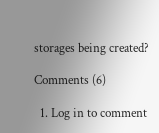storages being created?

Comments (6)

  1. Log in to comment